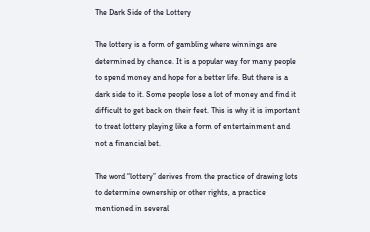The Dark Side of the Lottery

The lottery is a form of gambling where winnings are determined by chance. It is a popular way for many people to spend money and hope for a better life. But there is a dark side to it. Some people lose a lot of money and find it difficult to get back on their feet. This is why it is important to treat lottery playing like a form of entertainment and not a financial bet.

The word “lottery” derives from the practice of drawing lots to determine ownership or other rights, a practice mentioned in several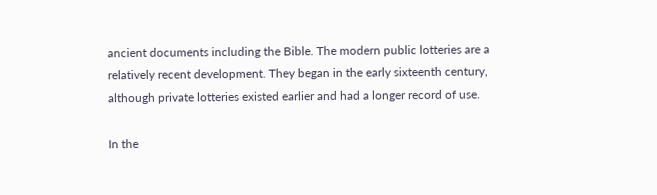ancient documents including the Bible. The modern public lotteries are a relatively recent development. They began in the early sixteenth century, although private lotteries existed earlier and had a longer record of use.

In the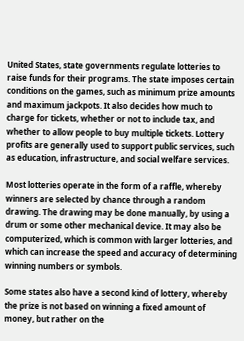United States, state governments regulate lotteries to raise funds for their programs. The state imposes certain conditions on the games, such as minimum prize amounts and maximum jackpots. It also decides how much to charge for tickets, whether or not to include tax, and whether to allow people to buy multiple tickets. Lottery profits are generally used to support public services, such as education, infrastructure, and social welfare services.

Most lotteries operate in the form of a raffle, whereby winners are selected by chance through a random drawing. The drawing may be done manually, by using a drum or some other mechanical device. It may also be computerized, which is common with larger lotteries, and which can increase the speed and accuracy of determining winning numbers or symbols.

Some states also have a second kind of lottery, whereby the prize is not based on winning a fixed amount of money, but rather on the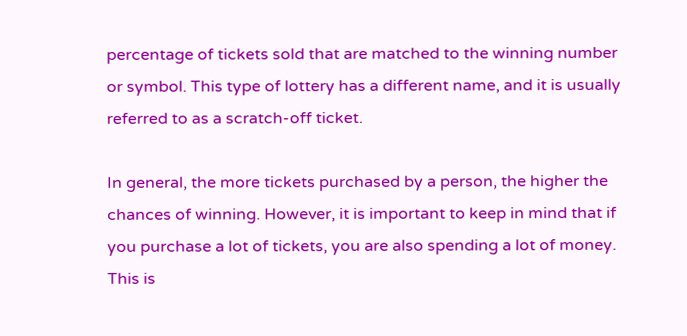percentage of tickets sold that are matched to the winning number or symbol. This type of lottery has a different name, and it is usually referred to as a scratch-off ticket.

In general, the more tickets purchased by a person, the higher the chances of winning. However, it is important to keep in mind that if you purchase a lot of tickets, you are also spending a lot of money. This is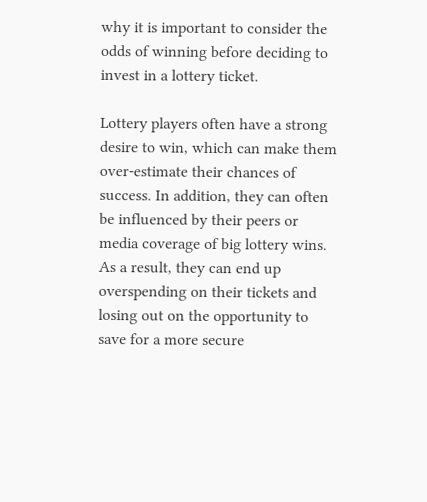why it is important to consider the odds of winning before deciding to invest in a lottery ticket.

Lottery players often have a strong desire to win, which can make them over-estimate their chances of success. In addition, they can often be influenced by their peers or media coverage of big lottery wins. As a result, they can end up overspending on their tickets and losing out on the opportunity to save for a more secure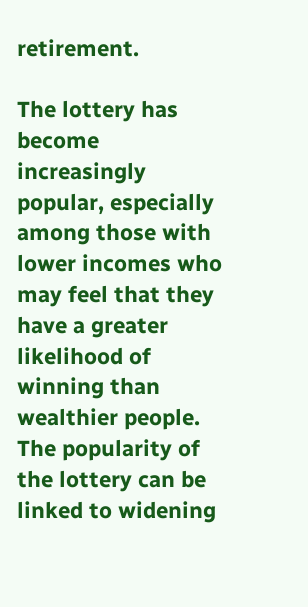retirement.

The lottery has become increasingly popular, especially among those with lower incomes who may feel that they have a greater likelihood of winning than wealthier people. The popularity of the lottery can be linked to widening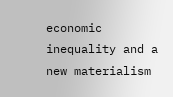economic inequality and a new materialism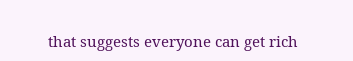that suggests everyone can get rich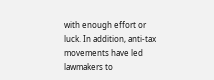with enough effort or luck. In addition, anti-tax movements have led lawmakers to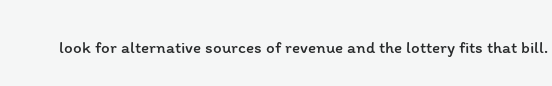look for alternative sources of revenue and the lottery fits that bill.